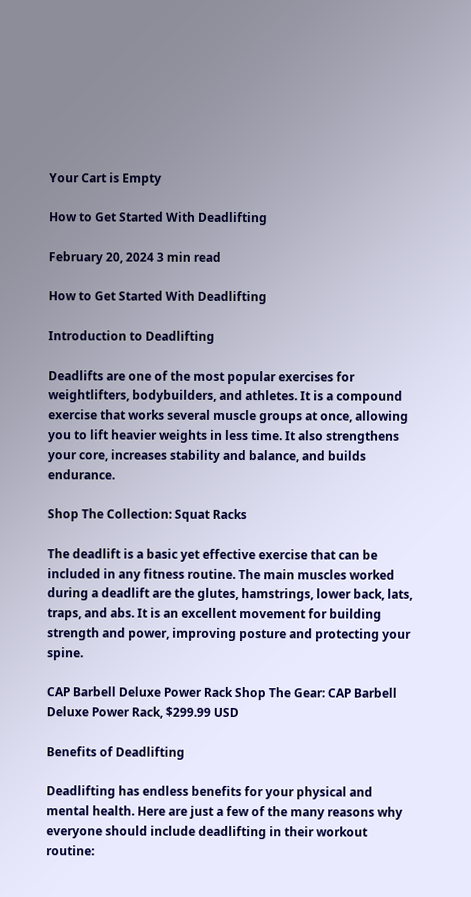Your Cart is Empty

How to Get Started With Deadlifting

February 20, 2024 3 min read

How to Get Started With Deadlifting

Introduction to Deadlifting

Deadlifts are one of the most popular exercises for weightlifters, bodybuilders, and athletes. It is a compound exercise that works several muscle groups at once, allowing you to lift heavier weights in less time. It also strengthens your core, increases stability and balance, and builds endurance.

Shop The Collection: Squat Racks

The deadlift is a basic yet effective exercise that can be included in any fitness routine. The main muscles worked during a deadlift are the glutes, hamstrings, lower back, lats, traps, and abs. It is an excellent movement for building strength and power, improving posture and protecting your spine.

CAP Barbell Deluxe Power Rack Shop The Gear: CAP Barbell Deluxe Power Rack, $299.99 USD

Benefits of Deadlifting

Deadlifting has endless benefits for your physical and mental health. Here are just a few of the many reasons why everyone should include deadlifting in their workout routine: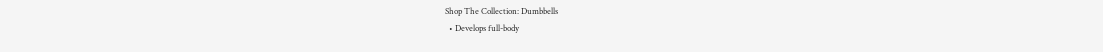Shop The Collection: Dumbbells
  • Develops full-body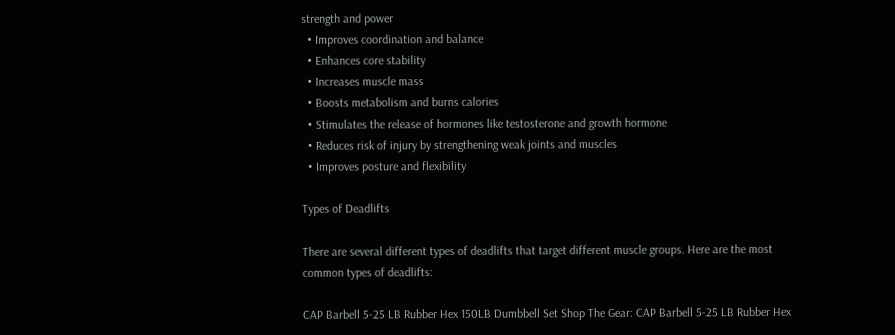strength and power
  • Improves coordination and balance
  • Enhances core stability
  • Increases muscle mass
  • Boosts metabolism and burns calories
  • Stimulates the release of hormones like testosterone and growth hormone
  • Reduces risk of injury by strengthening weak joints and muscles
  • Improves posture and flexibility

Types of Deadlifts

There are several different types of deadlifts that target different muscle groups. Here are the most common types of deadlifts:

CAP Barbell 5-25 LB Rubber Hex 150LB Dumbbell Set Shop The Gear: CAP Barbell 5-25 LB Rubber Hex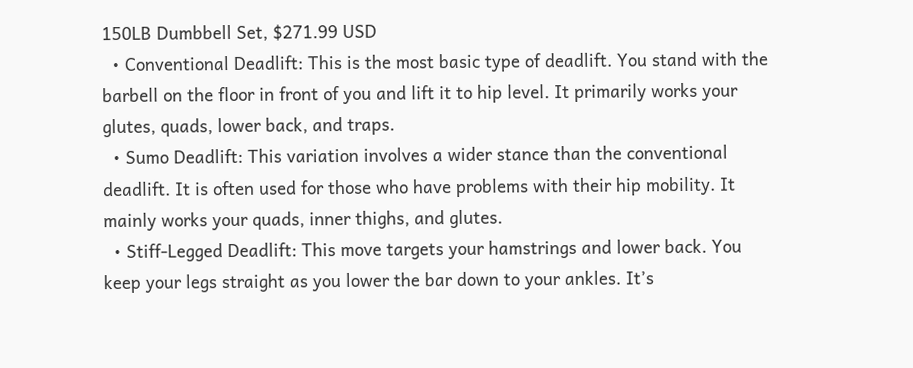150LB Dumbbell Set, $271.99 USD
  • Conventional Deadlift: This is the most basic type of deadlift. You stand with the barbell on the floor in front of you and lift it to hip level. It primarily works your glutes, quads, lower back, and traps.
  • Sumo Deadlift: This variation involves a wider stance than the conventional deadlift. It is often used for those who have problems with their hip mobility. It mainly works your quads, inner thighs, and glutes.
  • Stiff-Legged Deadlift: This move targets your hamstrings and lower back. You keep your legs straight as you lower the bar down to your ankles. It’s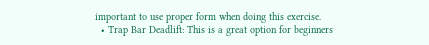important to use proper form when doing this exercise.
  • Trap Bar Deadlift: This is a great option for beginners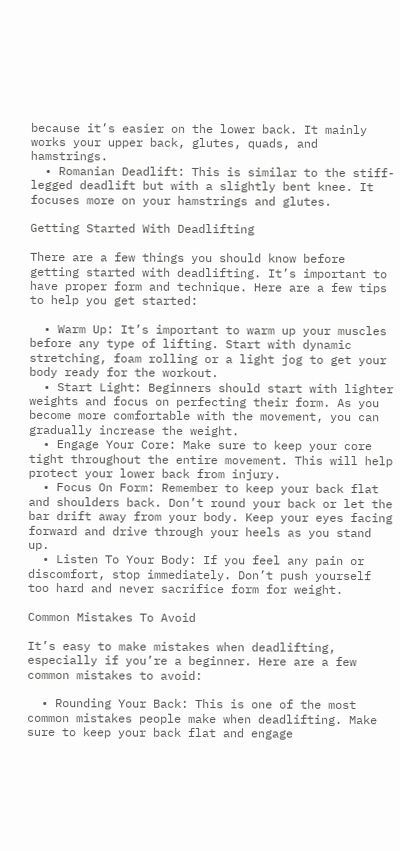because it’s easier on the lower back. It mainly works your upper back, glutes, quads, and hamstrings.
  • Romanian Deadlift: This is similar to the stiff-legged deadlift but with a slightly bent knee. It focuses more on your hamstrings and glutes.

Getting Started With Deadlifting

There are a few things you should know before getting started with deadlifting. It’s important to have proper form and technique. Here are a few tips to help you get started:

  • Warm Up: It’s important to warm up your muscles before any type of lifting. Start with dynamic stretching, foam rolling or a light jog to get your body ready for the workout.
  • Start Light: Beginners should start with lighter weights and focus on perfecting their form. As you become more comfortable with the movement, you can gradually increase the weight.
  • Engage Your Core: Make sure to keep your core tight throughout the entire movement. This will help protect your lower back from injury.
  • Focus On Form: Remember to keep your back flat and shoulders back. Don’t round your back or let the bar drift away from your body. Keep your eyes facing forward and drive through your heels as you stand up.
  • Listen To Your Body: If you feel any pain or discomfort, stop immediately. Don’t push yourself too hard and never sacrifice form for weight.

Common Mistakes To Avoid

It’s easy to make mistakes when deadlifting, especially if you’re a beginner. Here are a few common mistakes to avoid:

  • Rounding Your Back: This is one of the most common mistakes people make when deadlifting. Make sure to keep your back flat and engage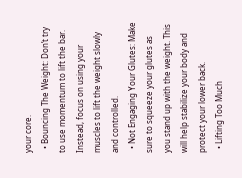your core.
  • Bouncing The Weight: Don’t try to use momentum to lift the bar. Instead, focus on using your muscles to lift the weight slowly and controlled.
  • Not Engaging Your Glutes: Make sure to squeeze your glutes as you stand up with the weight. This will help stabilize your body and protect your lower back.
  • Lifting Too Much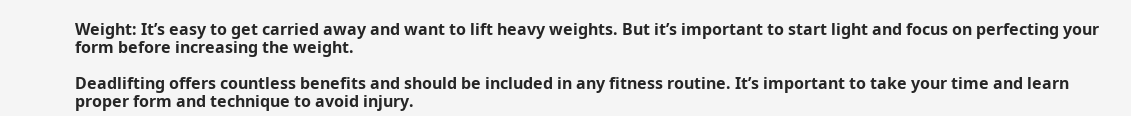Weight: It’s easy to get carried away and want to lift heavy weights. But it’s important to start light and focus on perfecting your form before increasing the weight.

Deadlifting offers countless benefits and should be included in any fitness routine. It’s important to take your time and learn proper form and technique to avoid injury.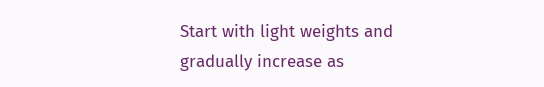Start with light weights and gradually increase as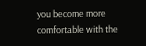you become more comfortable with the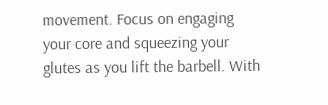movement. Focus on engaging your core and squeezing your glutes as you lift the barbell. With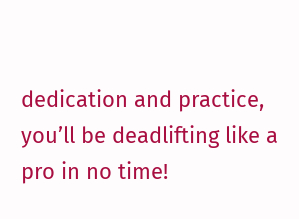dedication and practice, you’ll be deadlifting like a pro in no time!